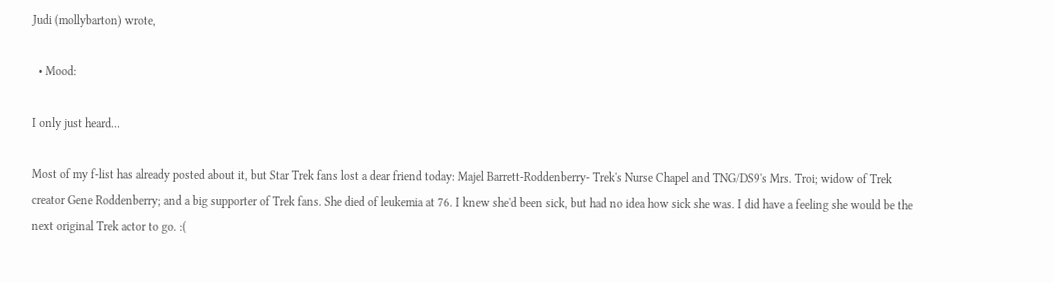Judi (mollybarton) wrote,

  • Mood:

I only just heard...

Most of my f-list has already posted about it, but Star Trek fans lost a dear friend today: Majel Barrett-Roddenberry- Trek's Nurse Chapel and TNG/DS9's Mrs. Troi; widow of Trek creator Gene Roddenberry; and a big supporter of Trek fans. She died of leukemia at 76. I knew she'd been sick, but had no idea how sick she was. I did have a feeling she would be the next original Trek actor to go. :(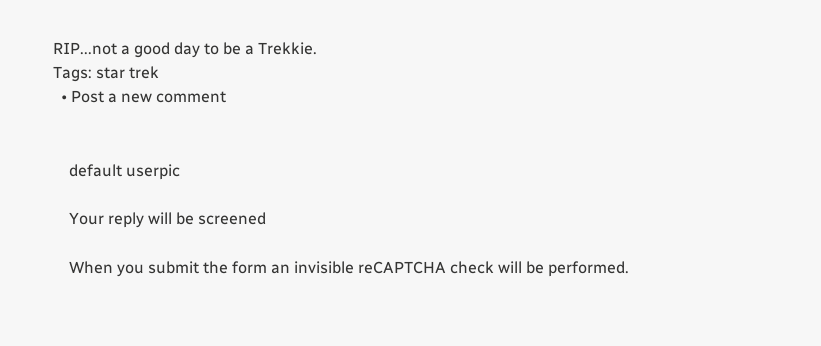RIP...not a good day to be a Trekkie.
Tags: star trek
  • Post a new comment


    default userpic

    Your reply will be screened

    When you submit the form an invisible reCAPTCHA check will be performed.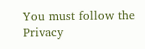You must follow the Privacy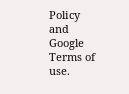Policy and Google Terms of use.